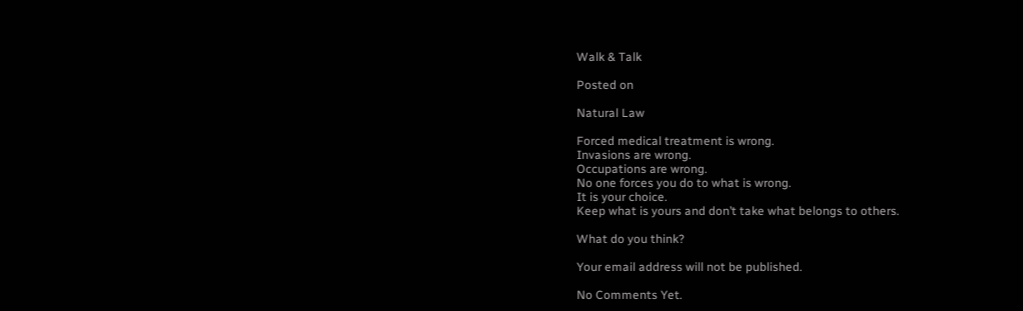Walk & Talk

Posted on

Natural Law

Forced medical treatment is wrong.
Invasions are wrong.
Occupations are wrong.
No one forces you do to what is wrong.
It is your choice.
Keep what is yours and don’t take what belongs to others.

What do you think?

Your email address will not be published.

No Comments Yet.